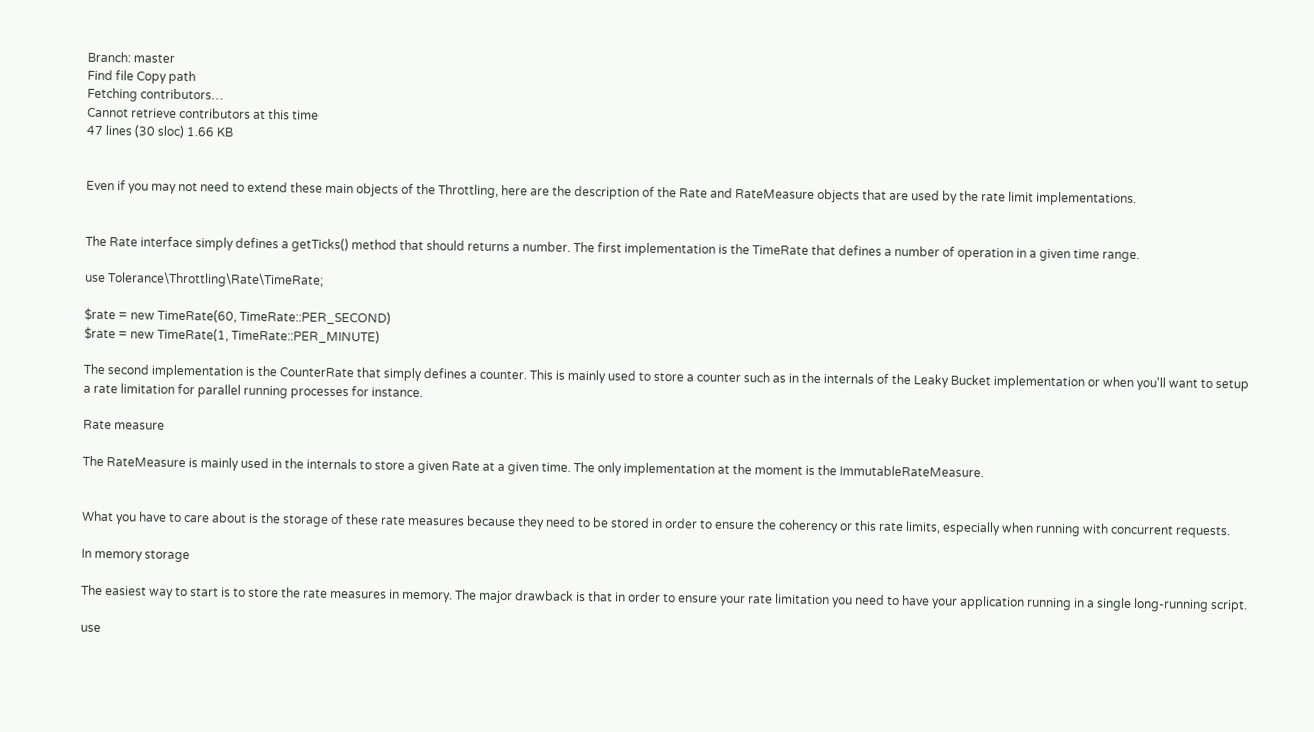Branch: master
Find file Copy path
Fetching contributors…
Cannot retrieve contributors at this time
47 lines (30 sloc) 1.66 KB


Even if you may not need to extend these main objects of the Throttling, here are the description of the Rate and RateMeasure objects that are used by the rate limit implementations.


The Rate interface simply defines a getTicks() method that should returns a number. The first implementation is the TimeRate that defines a number of operation in a given time range.

use Tolerance\Throttling\Rate\TimeRate;

$rate = new TimeRate(60, TimeRate::PER_SECOND)
$rate = new TimeRate(1, TimeRate::PER_MINUTE)

The second implementation is the CounterRate that simply defines a counter. This is mainly used to store a counter such as in the internals of the Leaky Bucket implementation or when you'll want to setup a rate limitation for parallel running processes for instance.

Rate measure

The RateMeasure is mainly used in the internals to store a given Rate at a given time. The only implementation at the moment is the ImmutableRateMeasure.


What you have to care about is the storage of these rate measures because they need to be stored in order to ensure the coherency or this rate limits, especially when running with concurrent requests.

In memory storage

The easiest way to start is to store the rate measures in memory. The major drawback is that in order to ensure your rate limitation you need to have your application running in a single long-running script.

use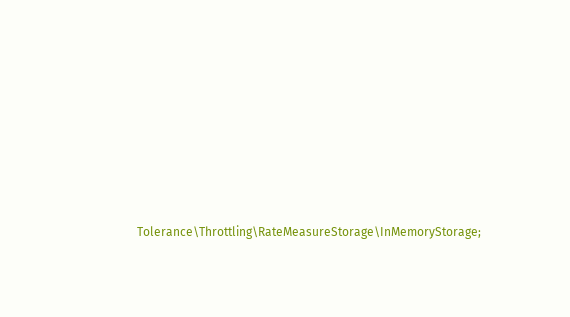Tolerance\Throttling\RateMeasureStorage\InMemoryStorage;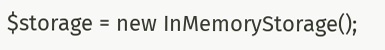$storage = new InMemoryStorage();